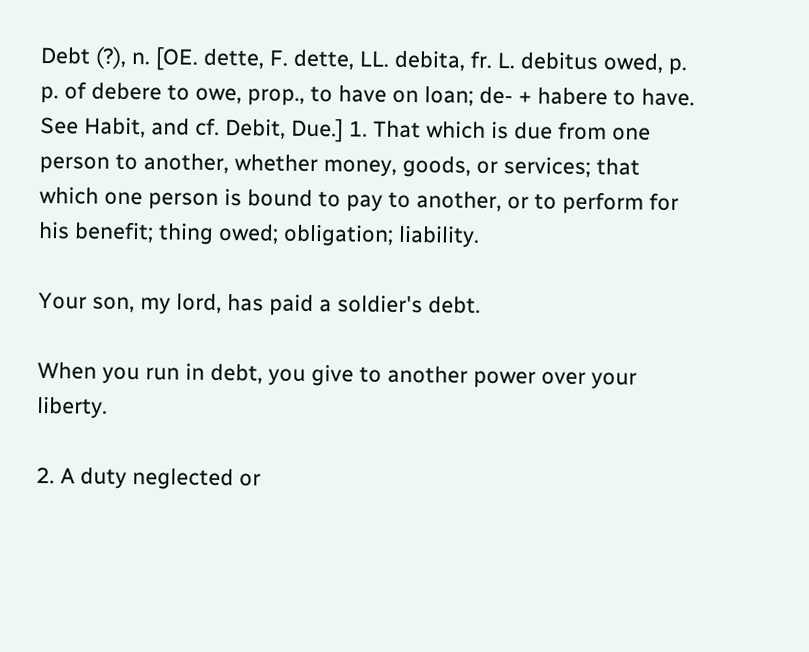Debt (?), n. [OE. dette, F. dette, LL. debita, fr. L. debitus owed, p. p. of debere to owe, prop., to have on loan; de- + habere to have. See Habit, and cf. Debit, Due.] 1. That which is due from one person to another, whether money, goods, or services; that which one person is bound to pay to another, or to perform for his benefit; thing owed; obligation; liability.

Your son, my lord, has paid a soldier's debt.

When you run in debt, you give to another power over your liberty.

2. A duty neglected or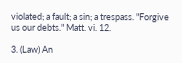violated; a fault; a sin; a trespass. "Forgive us our debts." Matt. vi. 12.

3. (Law) An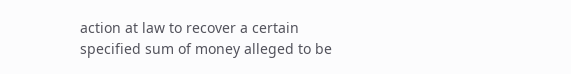action at law to recover a certain specified sum of money alleged to be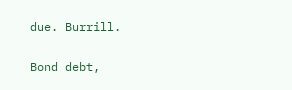due. Burrill.

Bond debt,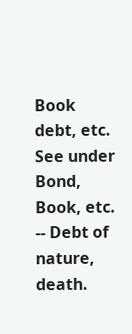Book debt, etc. See under Bond, Book, etc. -- Debt of nature, death.